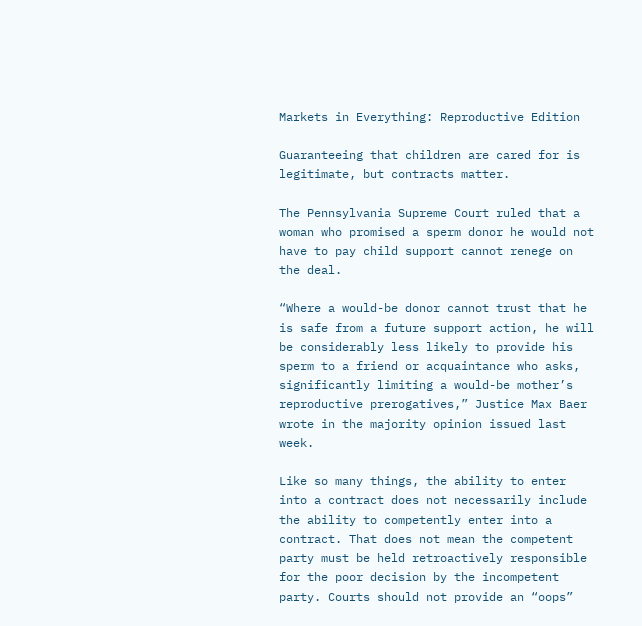Markets in Everything: Reproductive Edition

Guaranteeing that children are cared for is legitimate, but contracts matter.

The Pennsylvania Supreme Court ruled that a woman who promised a sperm donor he would not have to pay child support cannot renege on the deal.

“Where a would-be donor cannot trust that he is safe from a future support action, he will be considerably less likely to provide his sperm to a friend or acquaintance who asks, significantly limiting a would-be mother’s reproductive prerogatives,” Justice Max Baer wrote in the majority opinion issued last week.

Like so many things, the ability to enter into a contract does not necessarily include the ability to competently enter into a contract. That does not mean the competent party must be held retroactively responsible for the poor decision by the incompetent party. Courts should not provide an “oops”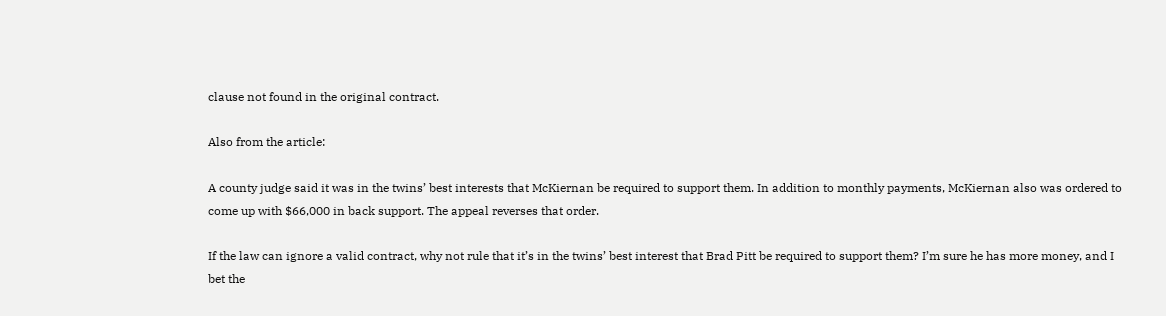clause not found in the original contract.

Also from the article:

A county judge said it was in the twins’ best interests that McKiernan be required to support them. In addition to monthly payments, McKiernan also was ordered to come up with $66,000 in back support. The appeal reverses that order.

If the law can ignore a valid contract, why not rule that it’s in the twins’ best interest that Brad Pitt be required to support them? I’m sure he has more money, and I bet the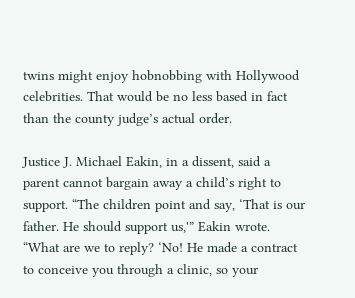twins might enjoy hobnobbing with Hollywood celebrities. That would be no less based in fact than the county judge’s actual order.

Justice J. Michael Eakin, in a dissent, said a parent cannot bargain away a child’s right to support. “The children point and say, ‘That is our father. He should support us,'” Eakin wrote. “What are we to reply? ‘No! He made a contract to conceive you through a clinic, so your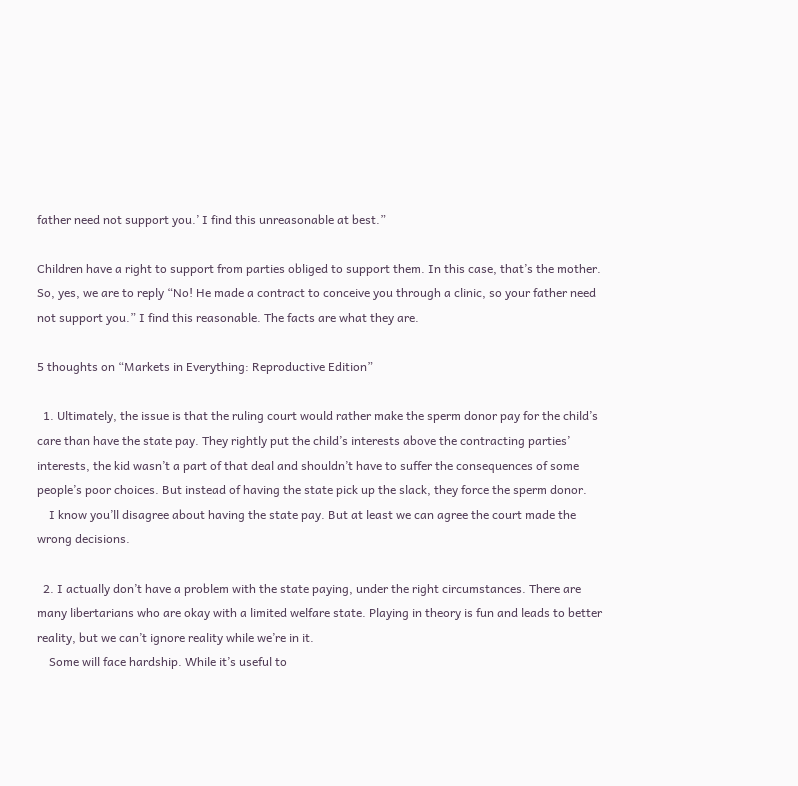father need not support you.’ I find this unreasonable at best.”

Children have a right to support from parties obliged to support them. In this case, that’s the mother. So, yes, we are to reply “No! He made a contract to conceive you through a clinic, so your father need not support you.” I find this reasonable. The facts are what they are.

5 thoughts on “Markets in Everything: Reproductive Edition”

  1. Ultimately, the issue is that the ruling court would rather make the sperm donor pay for the child’s care than have the state pay. They rightly put the child’s interests above the contracting parties’ interests, the kid wasn’t a part of that deal and shouldn’t have to suffer the consequences of some people’s poor choices. But instead of having the state pick up the slack, they force the sperm donor.
    I know you’ll disagree about having the state pay. But at least we can agree the court made the wrong decisions.

  2. I actually don’t have a problem with the state paying, under the right circumstances. There are many libertarians who are okay with a limited welfare state. Playing in theory is fun and leads to better reality, but we can’t ignore reality while we’re in it.
    Some will face hardship. While it’s useful to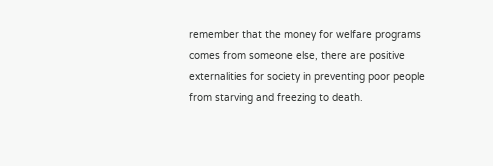remember that the money for welfare programs comes from someone else, there are positive externalities for society in preventing poor people from starving and freezing to death.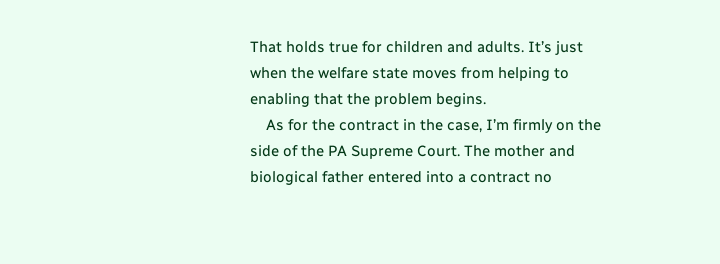That holds true for children and adults. It’s just when the welfare state moves from helping to enabling that the problem begins.
    As for the contract in the case, I’m firmly on the side of the PA Supreme Court. The mother and biological father entered into a contract no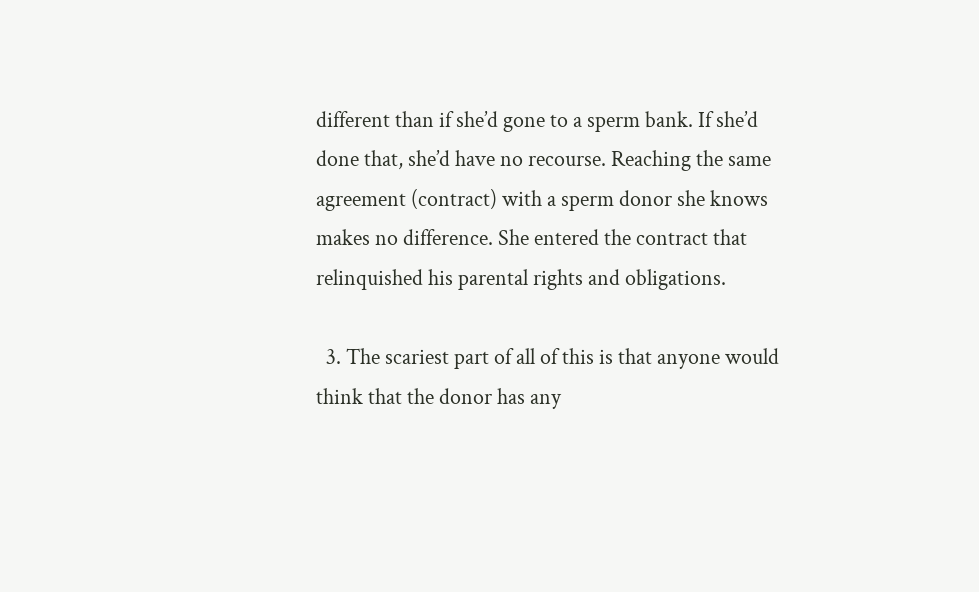different than if she’d gone to a sperm bank. If she’d done that, she’d have no recourse. Reaching the same agreement (contract) with a sperm donor she knows makes no difference. She entered the contract that relinquished his parental rights and obligations.

  3. The scariest part of all of this is that anyone would think that the donor has any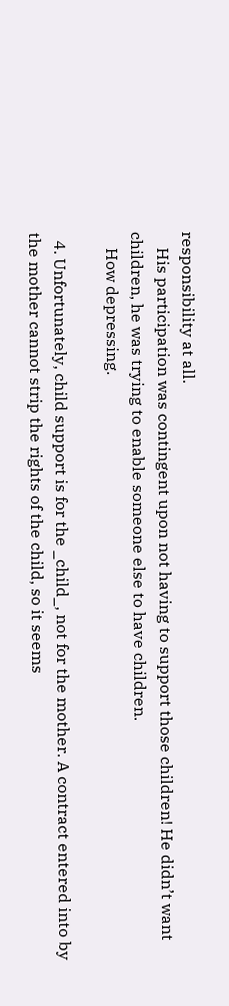responsibility at all.
    His participation was contingent upon not having to support those children! He didn’t want children, he was trying to enable someone else to have children.
    How depressing.

  4. Unfortunately, child support is for the _child_, not for the mother. A contract entered into by the mother cannot strip the rights of the child, so it seems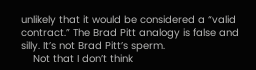unlikely that it would be considered a “valid contract.” The Brad Pitt analogy is false and silly. It’s not Brad Pitt’s sperm.
    Not that I don’t think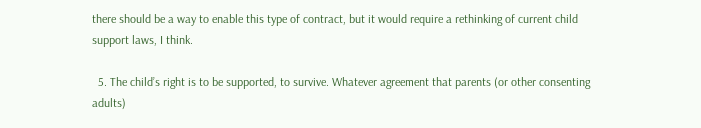there should be a way to enable this type of contract, but it would require a rethinking of current child support laws, I think.

  5. The child’s right is to be supported, to survive. Whatever agreement that parents (or other consenting adults)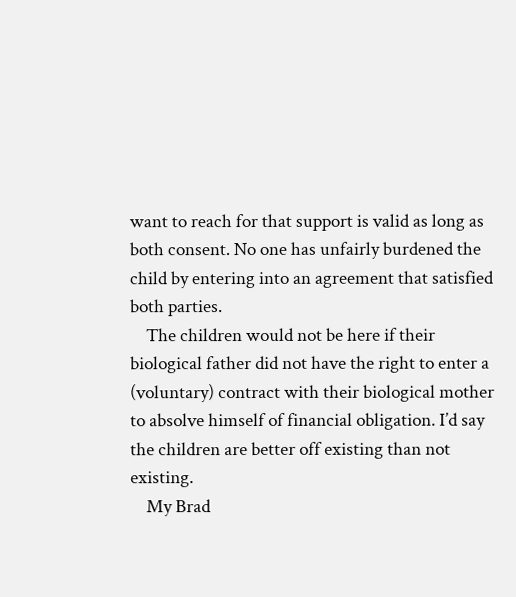want to reach for that support is valid as long as both consent. No one has unfairly burdened the child by entering into an agreement that satisfied both parties.
    The children would not be here if their biological father did not have the right to enter a (voluntary) contract with their biological mother to absolve himself of financial obligation. I’d say the children are better off existing than not existing.
    My Brad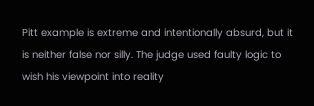Pitt example is extreme and intentionally absurd, but it is neither false nor silly. The judge used faulty logic to wish his viewpoint into reality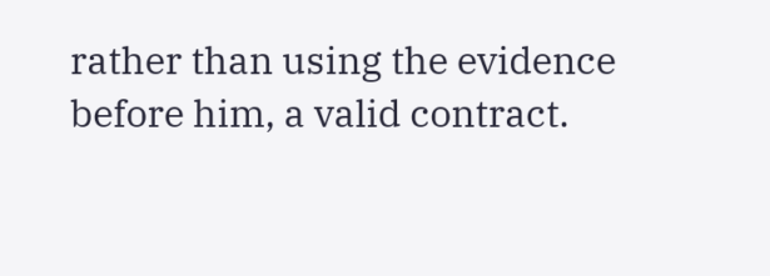rather than using the evidence before him, a valid contract.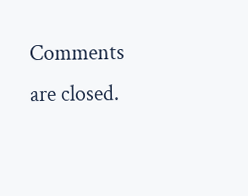Comments are closed.